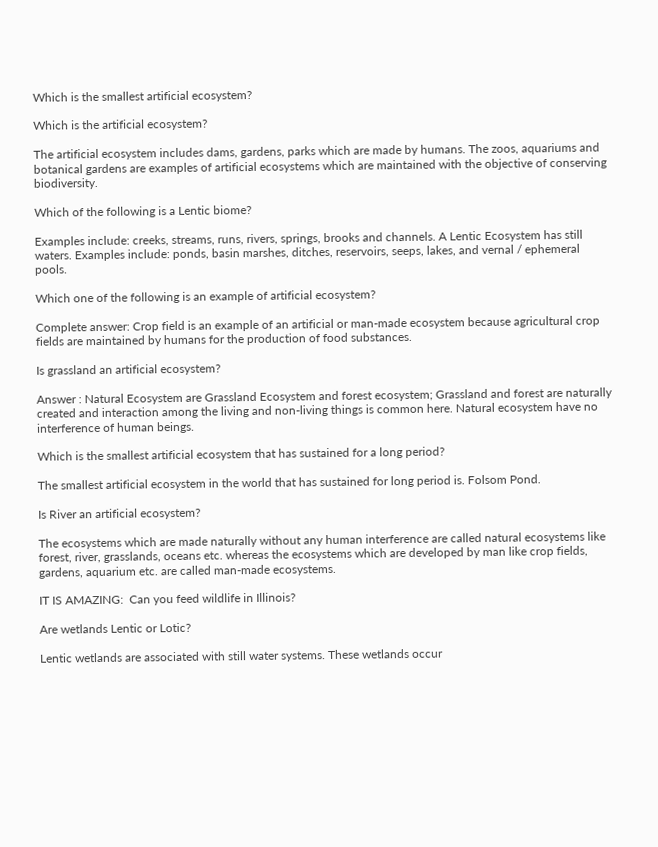Which is the smallest artificial ecosystem?

Which is the artificial ecosystem?

The artificial ecosystem includes dams, gardens, parks which are made by humans. The zoos, aquariums and botanical gardens are examples of artificial ecosystems which are maintained with the objective of conserving biodiversity.

Which of the following is a Lentic biome?

Examples include: creeks, streams, runs, rivers, springs, brooks and channels. A Lentic Ecosystem has still waters. Examples include: ponds, basin marshes, ditches, reservoirs, seeps, lakes, and vernal / ephemeral pools.

Which one of the following is an example of artificial ecosystem?

Complete answer: Crop field is an example of an artificial or man-made ecosystem because agricultural crop fields are maintained by humans for the production of food substances.

Is grassland an artificial ecosystem?

Answer : Natural Ecosystem are Grassland Ecosystem and forest ecosystem; Grassland and forest are naturally created and interaction among the living and non-living things is common here. Natural ecosystem have no interference of human beings.

Which is the smallest artificial ecosystem that has sustained for a long period?

The smallest artificial ecosystem in the world that has sustained for long period is. Folsom Pond.

Is River an artificial ecosystem?

The ecosystems which are made naturally without any human interference are called natural ecosystems like forest, river, grasslands, oceans etc. whereas the ecosystems which are developed by man like crop fields, gardens, aquarium etc. are called man-made ecosystems.

IT IS AMAZING:  Can you feed wildlife in Illinois?

Are wetlands Lentic or Lotic?

Lentic wetlands are associated with still water systems. These wetlands occur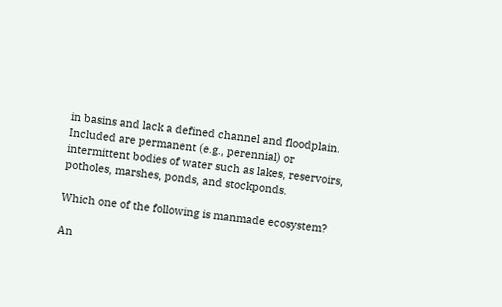in basins and lack a defined channel and floodplain. Included are permanent (e.g., perennial) or intermittent bodies of water such as lakes, reservoirs, potholes, marshes, ponds, and stockponds.

Which one of the following is manmade ecosystem?

An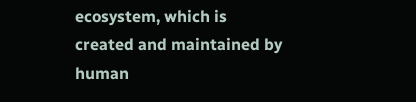ecosystem, which is created and maintained by human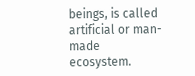beings, is called artificial or man- made ecosystem.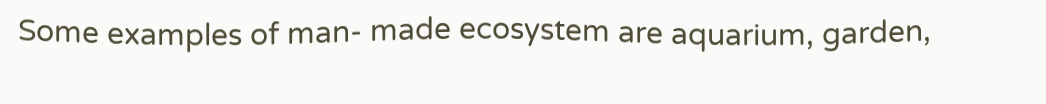Some examples of man- made ecosystem are aquarium, garden,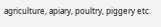agriculture, apiary, poultry, piggery etc.